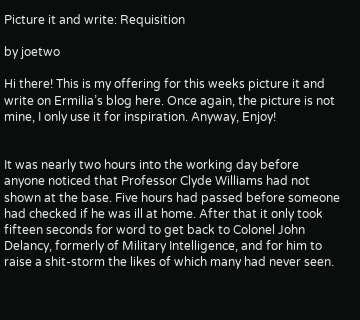Picture it and write: Requisition

by joetwo

Hi there! This is my offering for this weeks picture it and write on Ermilia’s blog here. Once again, the picture is not mine, I only use it for inspiration. Anyway, Enjoy!


It was nearly two hours into the working day before anyone noticed that Professor Clyde Williams had not shown at the base. Five hours had passed before someone had checked if he was ill at home. After that it only took fifteen seconds for word to get back to Colonel John Delancy, formerly of Military Intelligence, and for him to raise a shit-storm the likes of which many had never seen.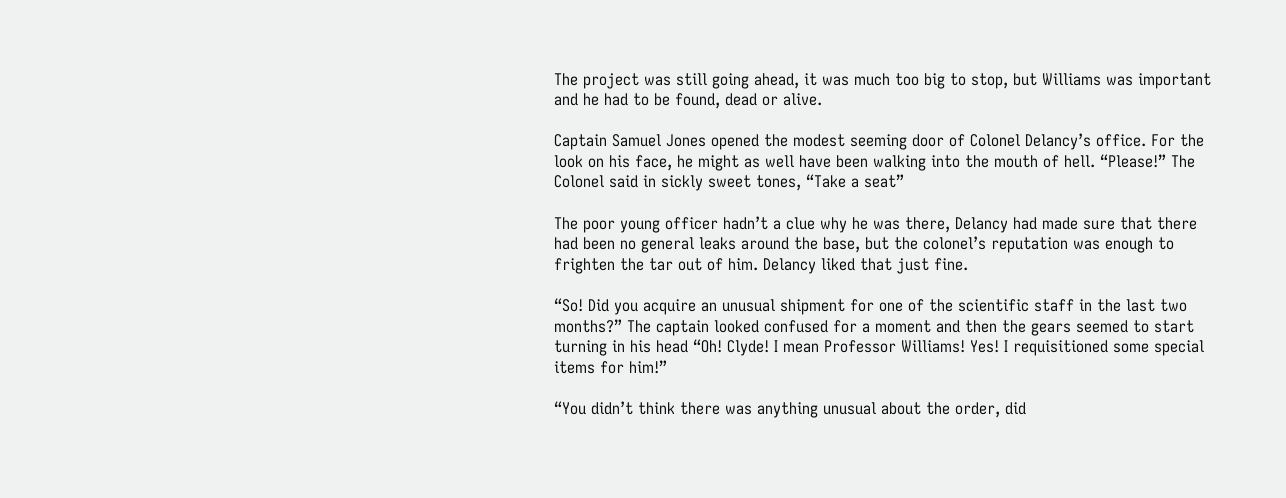The project was still going ahead, it was much too big to stop, but Williams was important and he had to be found, dead or alive.

Captain Samuel Jones opened the modest seeming door of Colonel Delancy’s office. For the look on his face, he might as well have been walking into the mouth of hell. “Please!” The Colonel said in sickly sweet tones, “Take a seat”

The poor young officer hadn’t a clue why he was there, Delancy had made sure that there had been no general leaks around the base, but the colonel’s reputation was enough to frighten the tar out of him. Delancy liked that just fine.

“So! Did you acquire an unusual shipment for one of the scientific staff in the last two months?” The captain looked confused for a moment and then the gears seemed to start turning in his head “Oh! Clyde! I mean Professor Williams! Yes! I requisitioned some special items for him!”

“You didn’t think there was anything unusual about the order, did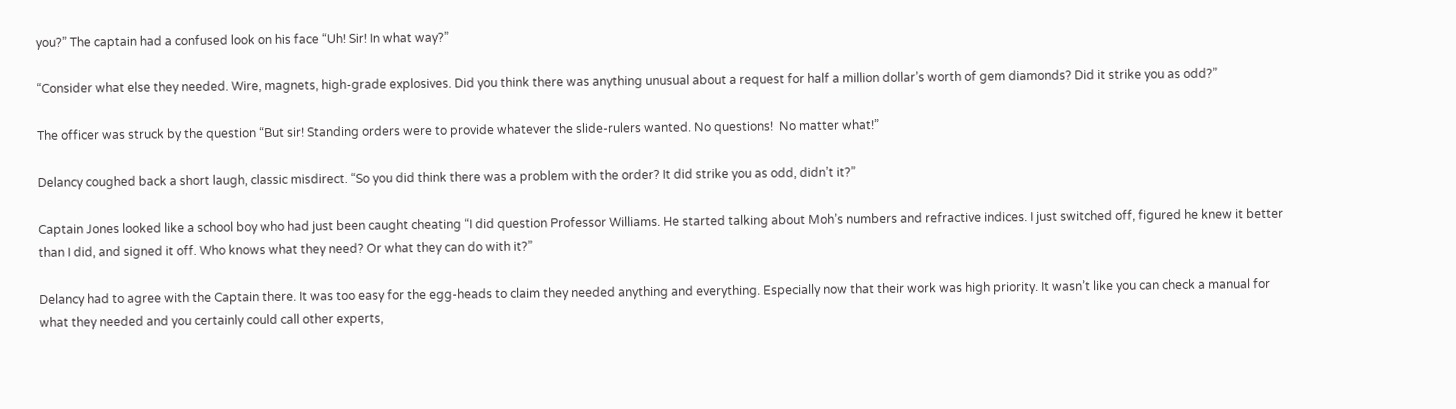you?” The captain had a confused look on his face “Uh! Sir! In what way?”

“Consider what else they needed. Wire, magnets, high-grade explosives. Did you think there was anything unusual about a request for half a million dollar’s worth of gem diamonds? Did it strike you as odd?”

The officer was struck by the question “But sir! Standing orders were to provide whatever the slide-rulers wanted. No questions!  No matter what!”

Delancy coughed back a short laugh, classic misdirect. “So you did think there was a problem with the order? It did strike you as odd, didn’t it?”

Captain Jones looked like a school boy who had just been caught cheating “I did question Professor Williams. He started talking about Moh’s numbers and refractive indices. I just switched off, figured he knew it better than I did, and signed it off. Who knows what they need? Or what they can do with it?”

Delancy had to agree with the Captain there. It was too easy for the egg-heads to claim they needed anything and everything. Especially now that their work was high priority. It wasn’t like you can check a manual for what they needed and you certainly could call other experts,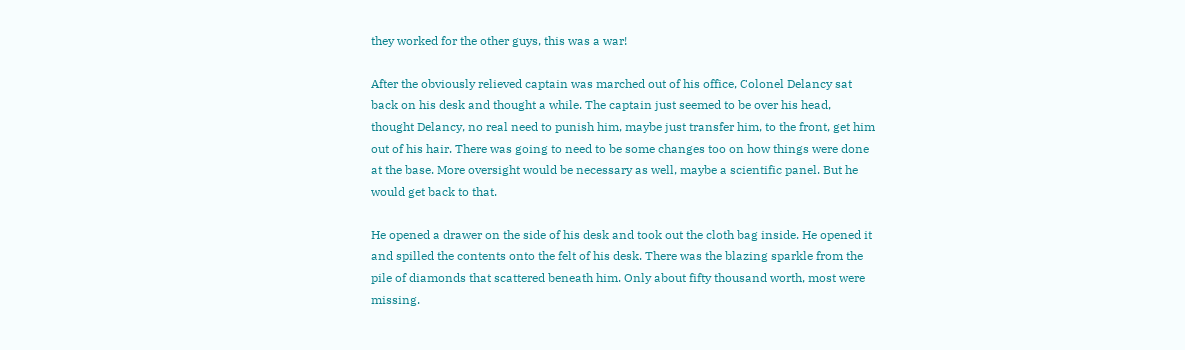they worked for the other guys, this was a war!

After the obviously relieved captain was marched out of his office, Colonel Delancy sat back on his desk and thought a while. The captain just seemed to be over his head, thought Delancy, no real need to punish him, maybe just transfer him, to the front, get him out of his hair. There was going to need to be some changes too on how things were done at the base. More oversight would be necessary as well, maybe a scientific panel. But he would get back to that.

He opened a drawer on the side of his desk and took out the cloth bag inside. He opened it and spilled the contents onto the felt of his desk. There was the blazing sparkle from the pile of diamonds that scattered beneath him. Only about fifty thousand worth, most were missing.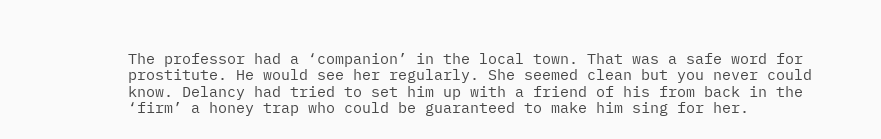The professor had a ‘companion’ in the local town. That was a safe word for prostitute. He would see her regularly. She seemed clean but you never could know. Delancy had tried to set him up with a friend of his from back in the ‘firm’ a honey trap who could be guaranteed to make him sing for her.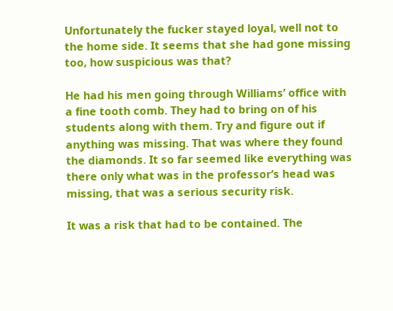Unfortunately the fucker stayed loyal, well not to the home side. It seems that she had gone missing too, how suspicious was that?

He had his men going through Williams’ office with a fine tooth comb. They had to bring on of his students along with them. Try and figure out if anything was missing. That was where they found the diamonds. It so far seemed like everything was there only what was in the professor’s head was missing, that was a serious security risk.

It was a risk that had to be contained. The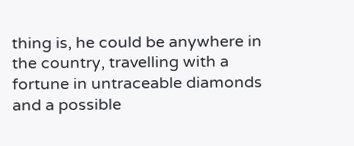thing is, he could be anywhere in the country, travelling with a fortune in untraceable diamonds and a possible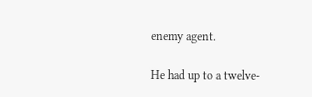enemy agent.

He had up to a twelve-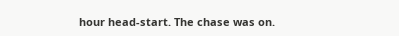hour head-start. The chase was on.